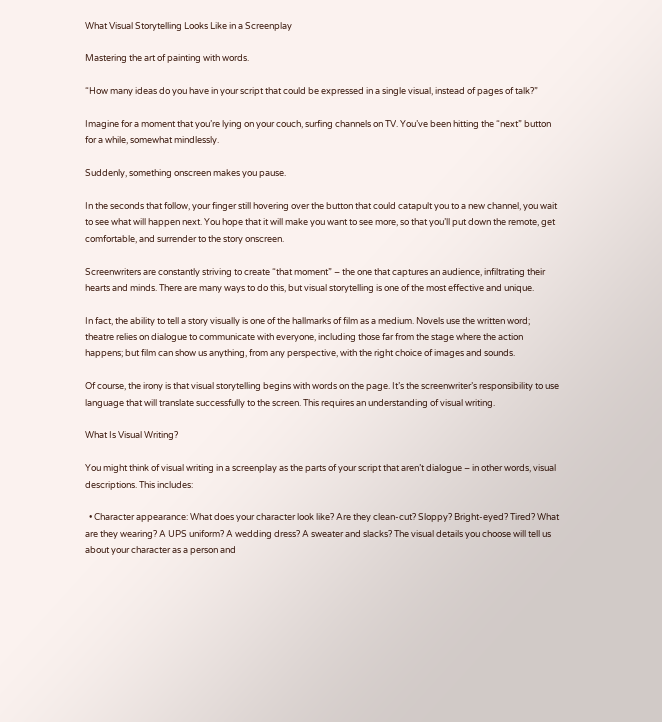What Visual Storytelling Looks Like in a Screenplay

Mastering the art of painting with words.

“How many ideas do you have in your script that could be expressed in a single visual, instead of pages of talk?”

Imagine for a moment that you’re lying on your couch, surfing channels on TV. You’ve been hitting the “next” button for a while, somewhat mindlessly.

Suddenly, something onscreen makes you pause.

In the seconds that follow, your finger still hovering over the button that could catapult you to a new channel, you wait to see what will happen next. You hope that it will make you want to see more, so that you’ll put down the remote, get comfortable, and surrender to the story onscreen.

Screenwriters are constantly striving to create “that moment” – the one that captures an audience, infiltrating their hearts and minds. There are many ways to do this, but visual storytelling is one of the most effective and unique.

In fact, the ability to tell a story visually is one of the hallmarks of film as a medium. Novels use the written word; theatre relies on dialogue to communicate with everyone, including those far from the stage where the action happens; but film can show us anything, from any perspective, with the right choice of images and sounds.

Of course, the irony is that visual storytelling begins with words on the page. It’s the screenwriter’s responsibility to use language that will translate successfully to the screen. This requires an understanding of visual writing.

What Is Visual Writing?

You might think of visual writing in a screenplay as the parts of your script that aren’t dialogue – in other words, visual descriptions. This includes:

  • Character appearance: What does your character look like? Are they clean-cut? Sloppy? Bright-eyed? Tired? What are they wearing? A UPS uniform? A wedding dress? A sweater and slacks? The visual details you choose will tell us about your character as a person and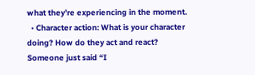what they’re experiencing in the moment.
  • Character action: What is your character doing? How do they act and react? Someone just said “I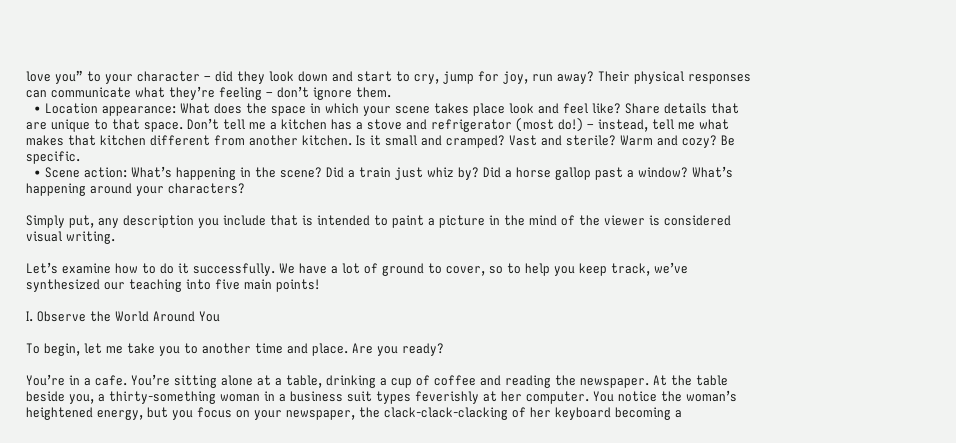love you” to your character – did they look down and start to cry, jump for joy, run away? Their physical responses can communicate what they’re feeling – don’t ignore them.
  • Location appearance: What does the space in which your scene takes place look and feel like? Share details that are unique to that space. Don’t tell me a kitchen has a stove and refrigerator (most do!) – instead, tell me what makes that kitchen different from another kitchen. Is it small and cramped? Vast and sterile? Warm and cozy? Be specific.
  • Scene action: What’s happening in the scene? Did a train just whiz by? Did a horse gallop past a window? What’s happening around your characters?

Simply put, any description you include that is intended to paint a picture in the mind of the viewer is considered visual writing.

Let’s examine how to do it successfully. We have a lot of ground to cover, so to help you keep track, we’ve synthesized our teaching into five main points!

I. Observe the World Around You

To begin, let me take you to another time and place. Are you ready?

You’re in a cafe. You’re sitting alone at a table, drinking a cup of coffee and reading the newspaper. At the table beside you, a thirty-something woman in a business suit types feverishly at her computer. You notice the woman’s heightened energy, but you focus on your newspaper, the clack-clack-clacking of her keyboard becoming a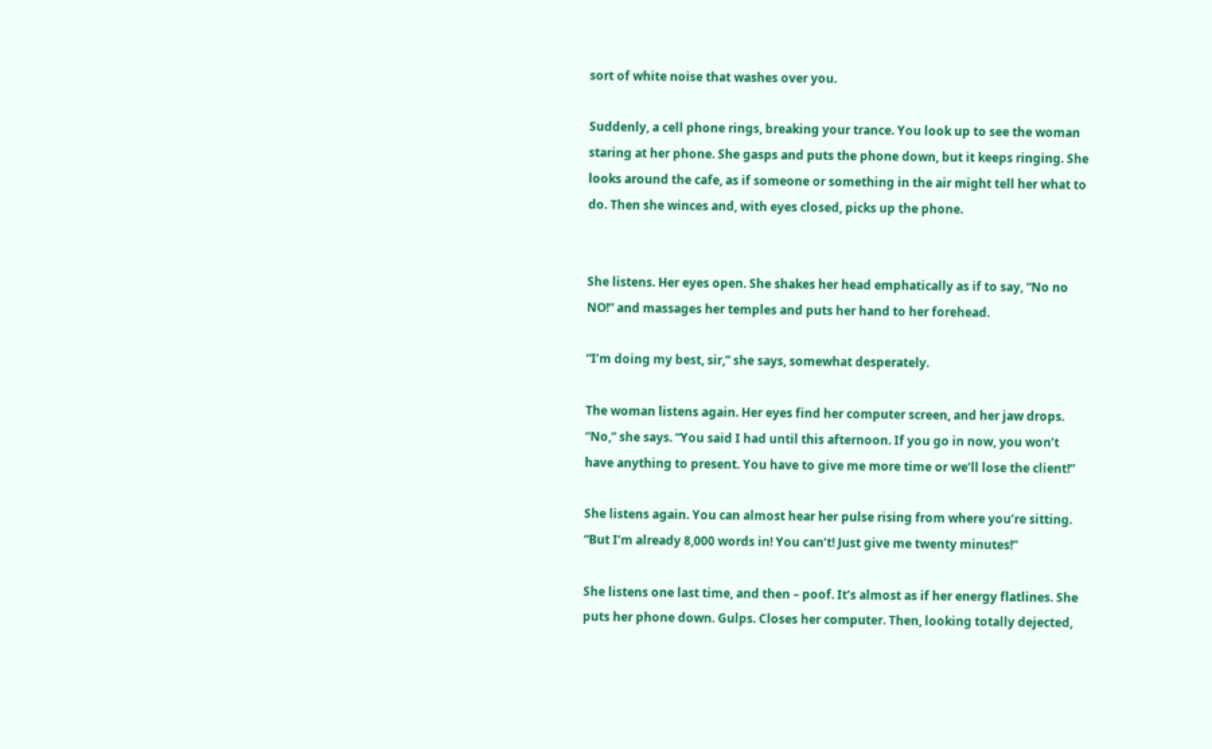sort of white noise that washes over you.

Suddenly, a cell phone rings, breaking your trance. You look up to see the woman staring at her phone. She gasps and puts the phone down, but it keeps ringing. She looks around the cafe, as if someone or something in the air might tell her what to do. Then she winces and, with eyes closed, picks up the phone.


She listens. Her eyes open. She shakes her head emphatically as if to say, “No no NO!” and massages her temples and puts her hand to her forehead.

“I’m doing my best, sir,” she says, somewhat desperately.

The woman listens again. Her eyes find her computer screen, and her jaw drops. “No,” she says. “You said I had until this afternoon. If you go in now, you won’t have anything to present. You have to give me more time or we’ll lose the client!”

She listens again. You can almost hear her pulse rising from where you’re sitting. “But I’m already 8,000 words in! You can’t! Just give me twenty minutes!”

She listens one last time, and then – poof. It’s almost as if her energy flatlines. She puts her phone down. Gulps. Closes her computer. Then, looking totally dejected,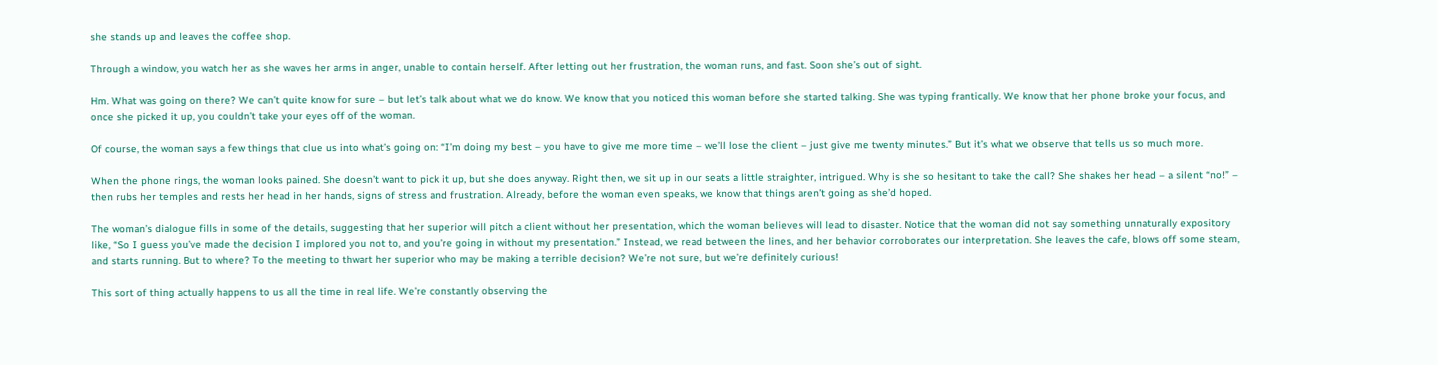she stands up and leaves the coffee shop.

Through a window, you watch her as she waves her arms in anger, unable to contain herself. After letting out her frustration, the woman runs, and fast. Soon she’s out of sight.

Hm. What was going on there? We can’t quite know for sure – but let’s talk about what we do know. We know that you noticed this woman before she started talking. She was typing frantically. We know that her phone broke your focus, and once she picked it up, you couldn’t take your eyes off of the woman.

Of course, the woman says a few things that clue us into what’s going on: “I’m doing my best – you have to give me more time – we’ll lose the client – just give me twenty minutes.” But it’s what we observe that tells us so much more.

When the phone rings, the woman looks pained. She doesn’t want to pick it up, but she does anyway. Right then, we sit up in our seats a little straighter, intrigued. Why is she so hesitant to take the call? She shakes her head – a silent “no!” – then rubs her temples and rests her head in her hands, signs of stress and frustration. Already, before the woman even speaks, we know that things aren’t going as she’d hoped.

The woman’s dialogue fills in some of the details, suggesting that her superior will pitch a client without her presentation, which the woman believes will lead to disaster. Notice that the woman did not say something unnaturally expository like, “So I guess you’ve made the decision I implored you not to, and you’re going in without my presentation.” Instead, we read between the lines, and her behavior corroborates our interpretation. She leaves the cafe, blows off some steam, and starts running. But to where? To the meeting to thwart her superior who may be making a terrible decision? We’re not sure, but we’re definitely curious!

This sort of thing actually happens to us all the time in real life. We’re constantly observing the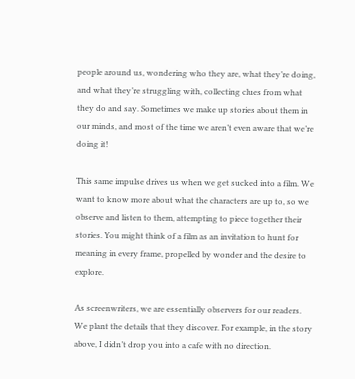people around us, wondering who they are, what they’re doing, and what they’re struggling with, collecting clues from what they do and say. Sometimes we make up stories about them in our minds, and most of the time we aren’t even aware that we’re doing it!

This same impulse drives us when we get sucked into a film. We want to know more about what the characters are up to, so we observe and listen to them, attempting to piece together their stories. You might think of a film as an invitation to hunt for meaning in every frame, propelled by wonder and the desire to explore.

As screenwriters, we are essentially observers for our readers. We plant the details that they discover. For example, in the story above, I didn’t drop you into a cafe with no direction.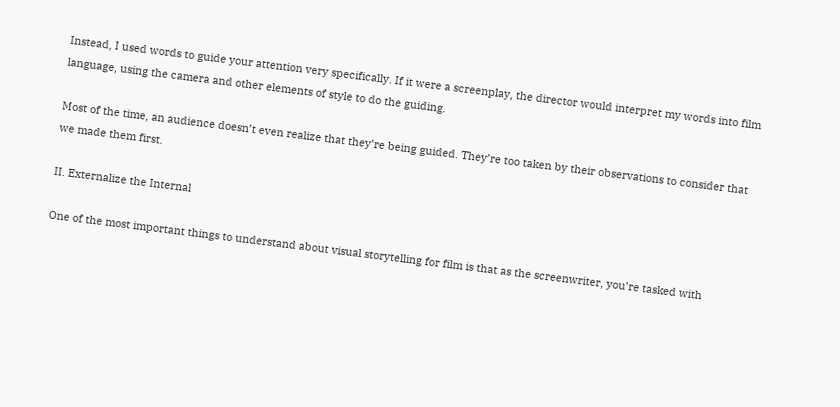Instead, I used words to guide your attention very specifically. If it were a screenplay, the director would interpret my words into film language, using the camera and other elements of style to do the guiding.

Most of the time, an audience doesn’t even realize that they’re being guided. They’re too taken by their observations to consider that we made them first.

II. Externalize the Internal

One of the most important things to understand about visual storytelling for film is that as the screenwriter, you’re tasked with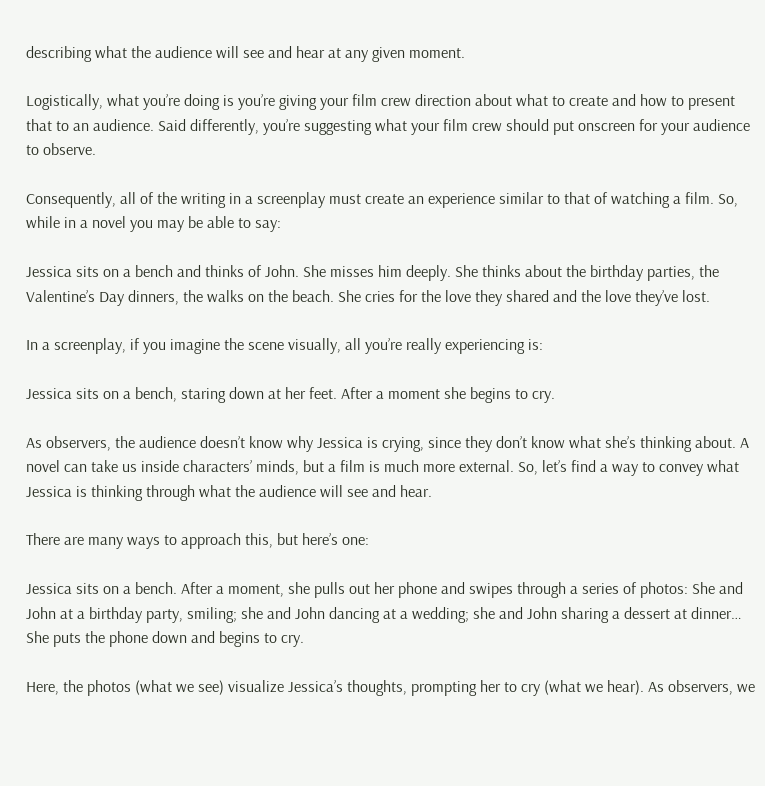describing what the audience will see and hear at any given moment.

Logistically, what you’re doing is you’re giving your film crew direction about what to create and how to present that to an audience. Said differently, you’re suggesting what your film crew should put onscreen for your audience to observe.

Consequently, all of the writing in a screenplay must create an experience similar to that of watching a film. So, while in a novel you may be able to say:

Jessica sits on a bench and thinks of John. She misses him deeply. She thinks about the birthday parties, the Valentine’s Day dinners, the walks on the beach. She cries for the love they shared and the love they’ve lost.

In a screenplay, if you imagine the scene visually, all you’re really experiencing is:

Jessica sits on a bench, staring down at her feet. After a moment she begins to cry.

As observers, the audience doesn’t know why Jessica is crying, since they don’t know what she’s thinking about. A novel can take us inside characters’ minds, but a film is much more external. So, let’s find a way to convey what Jessica is thinking through what the audience will see and hear.

There are many ways to approach this, but here’s one:

Jessica sits on a bench. After a moment, she pulls out her phone and swipes through a series of photos: She and John at a birthday party, smiling; she and John dancing at a wedding; she and John sharing a dessert at dinner… She puts the phone down and begins to cry.

Here, the photos (what we see) visualize Jessica’s thoughts, prompting her to cry (what we hear). As observers, we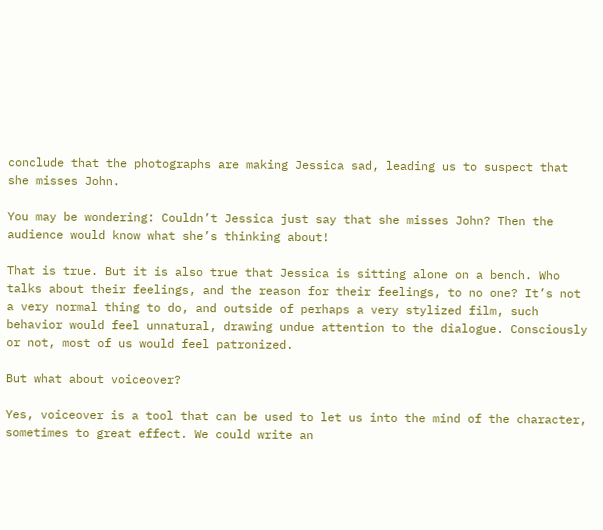conclude that the photographs are making Jessica sad, leading us to suspect that she misses John.

You may be wondering: Couldn’t Jessica just say that she misses John? Then the audience would know what she’s thinking about!

That is true. But it is also true that Jessica is sitting alone on a bench. Who talks about their feelings, and the reason for their feelings, to no one? It’s not a very normal thing to do, and outside of perhaps a very stylized film, such behavior would feel unnatural, drawing undue attention to the dialogue. Consciously or not, most of us would feel patronized.

But what about voiceover?

Yes, voiceover is a tool that can be used to let us into the mind of the character, sometimes to great effect. We could write an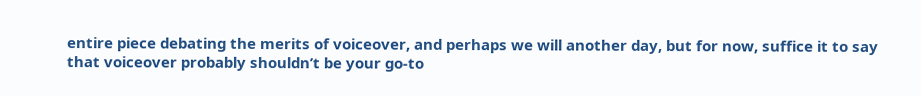entire piece debating the merits of voiceover, and perhaps we will another day, but for now, suffice it to say that voiceover probably shouldn’t be your go-to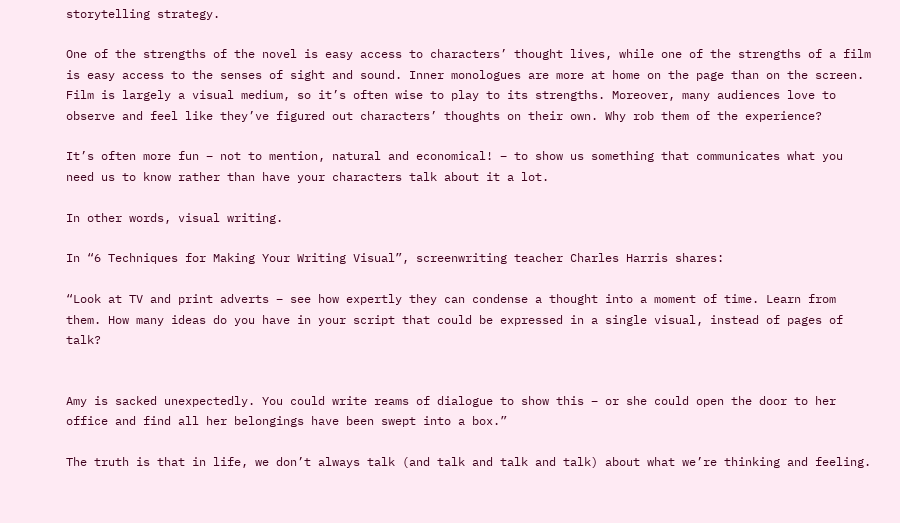storytelling strategy.

One of the strengths of the novel is easy access to characters’ thought lives, while one of the strengths of a film is easy access to the senses of sight and sound. Inner monologues are more at home on the page than on the screen. Film is largely a visual medium, so it’s often wise to play to its strengths. Moreover, many audiences love to observe and feel like they’ve figured out characters’ thoughts on their own. Why rob them of the experience?

It’s often more fun – not to mention, natural and economical! – to show us something that communicates what you need us to know rather than have your characters talk about it a lot.

In other words, visual writing.

In “6 Techniques for Making Your Writing Visual”, screenwriting teacher Charles Harris shares:

“Look at TV and print adverts – see how expertly they can condense a thought into a moment of time. Learn from them. How many ideas do you have in your script that could be expressed in a single visual, instead of pages of talk?


Amy is sacked unexpectedly. You could write reams of dialogue to show this – or she could open the door to her office and find all her belongings have been swept into a box.”

The truth is that in life, we don’t always talk (and talk and talk and talk) about what we’re thinking and feeling.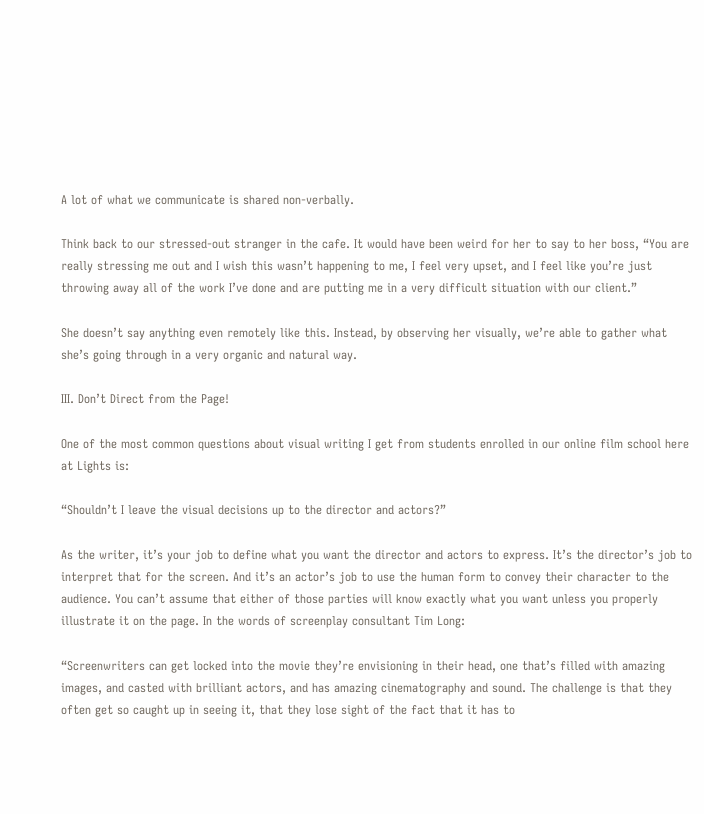A lot of what we communicate is shared non-verbally.

Think back to our stressed-out stranger in the cafe. It would have been weird for her to say to her boss, “You are really stressing me out and I wish this wasn’t happening to me, I feel very upset, and I feel like you’re just throwing away all of the work I’ve done and are putting me in a very difficult situation with our client.”

She doesn’t say anything even remotely like this. Instead, by observing her visually, we’re able to gather what she’s going through in a very organic and natural way.

III. Don’t Direct from the Page!

One of the most common questions about visual writing I get from students enrolled in our online film school here at Lights is:

“Shouldn’t I leave the visual decisions up to the director and actors?”

As the writer, it’s your job to define what you want the director and actors to express. It’s the director’s job to interpret that for the screen. And it’s an actor’s job to use the human form to convey their character to the audience. You can’t assume that either of those parties will know exactly what you want unless you properly illustrate it on the page. In the words of screenplay consultant Tim Long:

“Screenwriters can get locked into the movie they’re envisioning in their head, one that’s filled with amazing images, and casted with brilliant actors, and has amazing cinematography and sound. The challenge is that they often get so caught up in seeing it, that they lose sight of the fact that it has to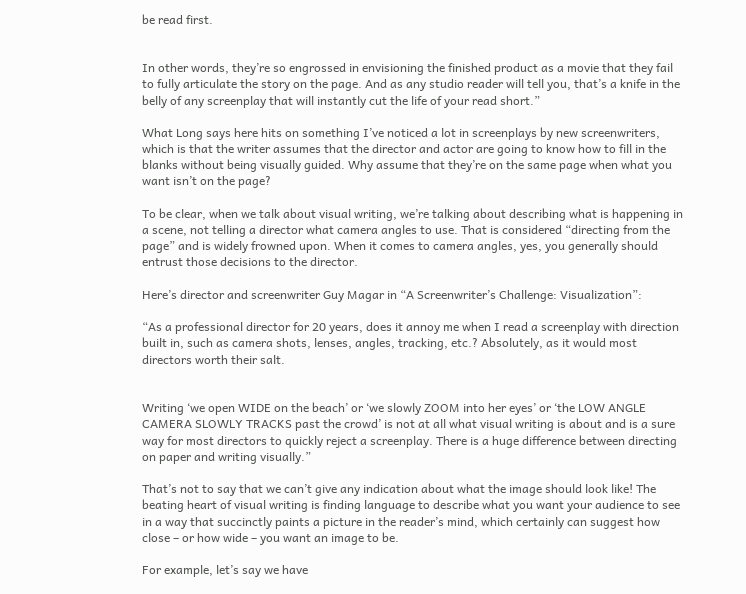be read first.


In other words, they’re so engrossed in envisioning the finished product as a movie that they fail to fully articulate the story on the page. And as any studio reader will tell you, that’s a knife in the belly of any screenplay that will instantly cut the life of your read short.”

What Long says here hits on something I’ve noticed a lot in screenplays by new screenwriters, which is that the writer assumes that the director and actor are going to know how to fill in the blanks without being visually guided. Why assume that they’re on the same page when what you want isn’t on the page?

To be clear, when we talk about visual writing, we’re talking about describing what is happening in a scene, not telling a director what camera angles to use. That is considered “directing from the page” and is widely frowned upon. When it comes to camera angles, yes, you generally should entrust those decisions to the director.

Here’s director and screenwriter Guy Magar in “A Screenwriter’s Challenge: Visualization”:

“As a professional director for 20 years, does it annoy me when I read a screenplay with direction built in, such as camera shots, lenses, angles, tracking, etc.? Absolutely, as it would most directors worth their salt.


Writing ‘we open WIDE on the beach’ or ‘we slowly ZOOM into her eyes’ or ‘the LOW ANGLE CAMERA SLOWLY TRACKS past the crowd’ is not at all what visual writing is about and is a sure way for most directors to quickly reject a screenplay. There is a huge difference between directing on paper and writing visually.”

That’s not to say that we can’t give any indication about what the image should look like! The beating heart of visual writing is finding language to describe what you want your audience to see in a way that succinctly paints a picture in the reader’s mind, which certainly can suggest how close – or how wide – you want an image to be.

For example, let’s say we have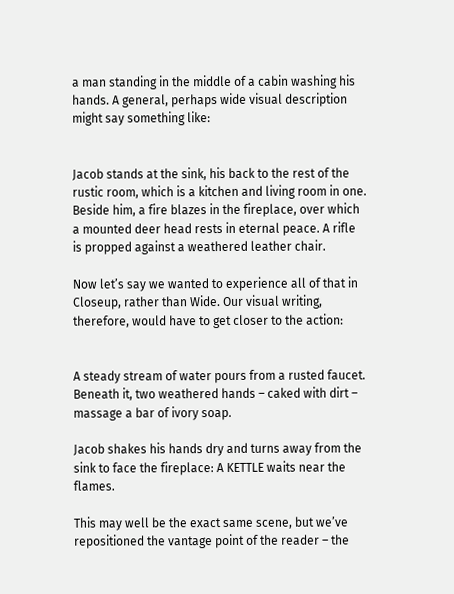a man standing in the middle of a cabin washing his hands. A general, perhaps wide visual description might say something like:


Jacob stands at the sink, his back to the rest of the rustic room, which is a kitchen and living room in one. Beside him, a fire blazes in the fireplace, over which a mounted deer head rests in eternal peace. A rifle is propped against a weathered leather chair.

Now let’s say we wanted to experience all of that in Closeup, rather than Wide. Our visual writing, therefore, would have to get closer to the action:


A steady stream of water pours from a rusted faucet. Beneath it, two weathered hands – caked with dirt – massage a bar of ivory soap.

Jacob shakes his hands dry and turns away from the sink to face the fireplace: A KETTLE waits near the flames.

This may well be the exact same scene, but we’ve repositioned the vantage point of the reader – the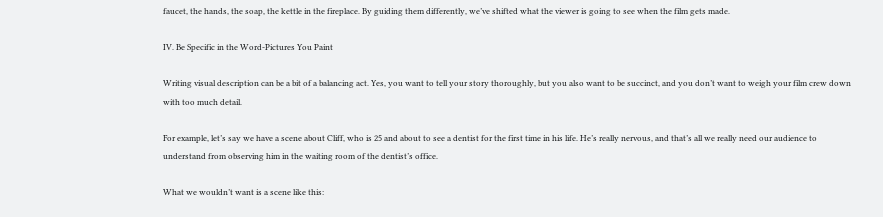faucet, the hands, the soap, the kettle in the fireplace. By guiding them differently, we’ve shifted what the viewer is going to see when the film gets made.

IV. Be Specific in the Word-Pictures You Paint

Writing visual description can be a bit of a balancing act. Yes, you want to tell your story thoroughly, but you also want to be succinct, and you don’t want to weigh your film crew down with too much detail.

For example, let’s say we have a scene about Cliff, who is 25 and about to see a dentist for the first time in his life. He’s really nervous, and that’s all we really need our audience to understand from observing him in the waiting room of the dentist’s office.

What we wouldn’t want is a scene like this: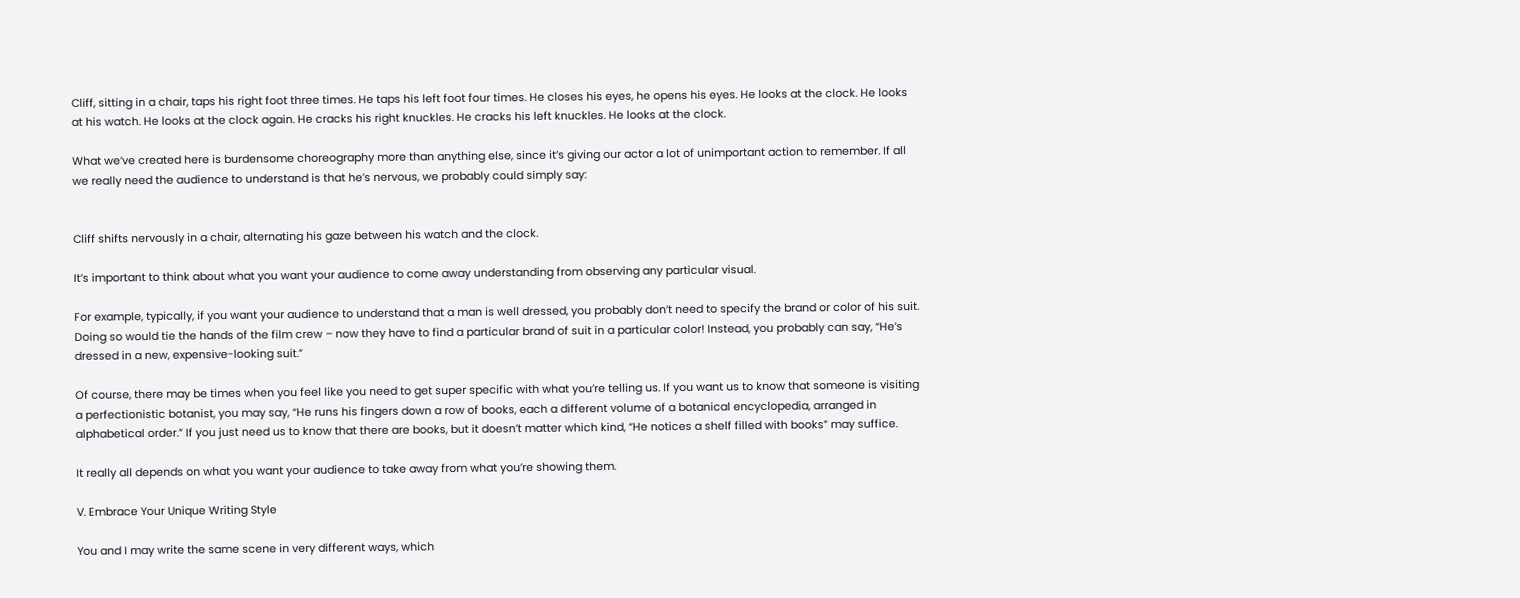Cliff, sitting in a chair, taps his right foot three times. He taps his left foot four times. He closes his eyes, he opens his eyes. He looks at the clock. He looks at his watch. He looks at the clock again. He cracks his right knuckles. He cracks his left knuckles. He looks at the clock.

What we’ve created here is burdensome choreography more than anything else, since it’s giving our actor a lot of unimportant action to remember. If all we really need the audience to understand is that he’s nervous, we probably could simply say:


Cliff shifts nervously in a chair, alternating his gaze between his watch and the clock.

It’s important to think about what you want your audience to come away understanding from observing any particular visual.

For example, typically, if you want your audience to understand that a man is well dressed, you probably don’t need to specify the brand or color of his suit. Doing so would tie the hands of the film crew – now they have to find a particular brand of suit in a particular color! Instead, you probably can say, “He’s dressed in a new, expensive-looking suit.”

Of course, there may be times when you feel like you need to get super specific with what you’re telling us. If you want us to know that someone is visiting a perfectionistic botanist, you may say, “He runs his fingers down a row of books, each a different volume of a botanical encyclopedia, arranged in alphabetical order.” If you just need us to know that there are books, but it doesn’t matter which kind, “He notices a shelf filled with books” may suffice.

It really all depends on what you want your audience to take away from what you’re showing them.

V. Embrace Your Unique Writing Style

You and I may write the same scene in very different ways, which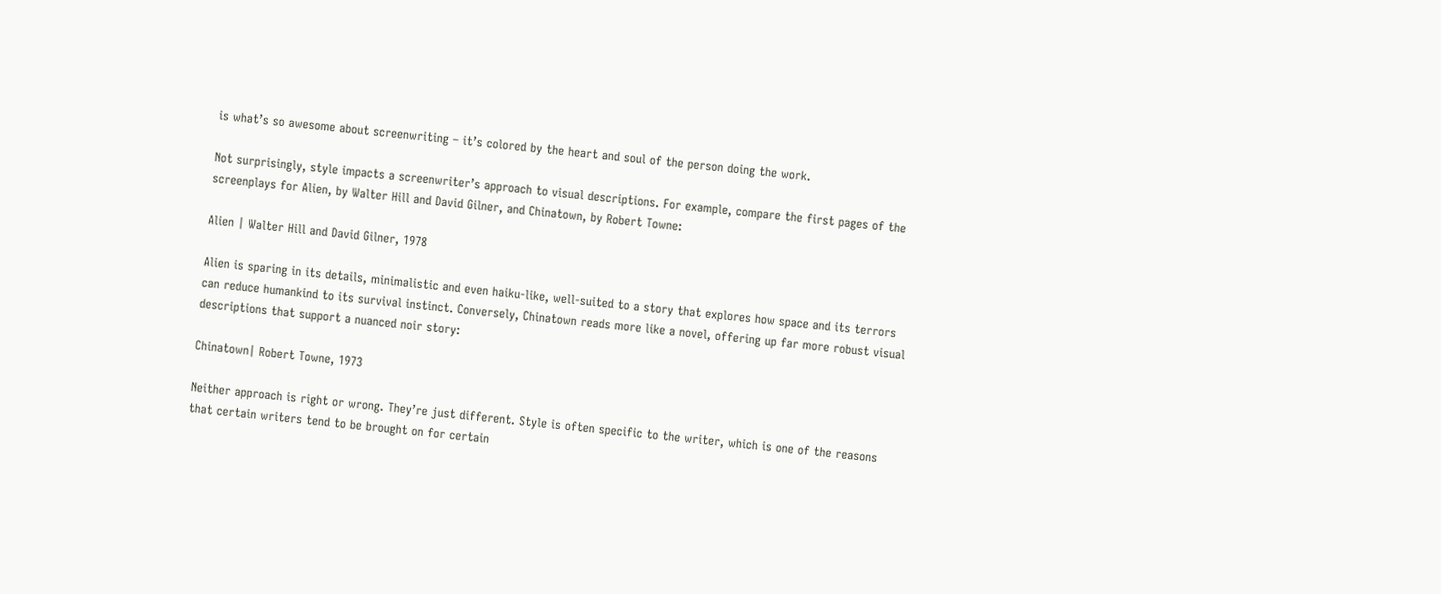is what’s so awesome about screenwriting – it’s colored by the heart and soul of the person doing the work.

Not surprisingly, style impacts a screenwriter’s approach to visual descriptions. For example, compare the first pages of the screenplays for Alien, by Walter Hill and David Gilner, and Chinatown, by Robert Towne:

Alien | Walter Hill and David Gilner, 1978

Alien is sparing in its details, minimalistic and even haiku-like, well-suited to a story that explores how space and its terrors can reduce humankind to its survival instinct. Conversely, Chinatown reads more like a novel, offering up far more robust visual descriptions that support a nuanced noir story:

Chinatown| Robert Towne, 1973

Neither approach is right or wrong. They’re just different. Style is often specific to the writer, which is one of the reasons that certain writers tend to be brought on for certain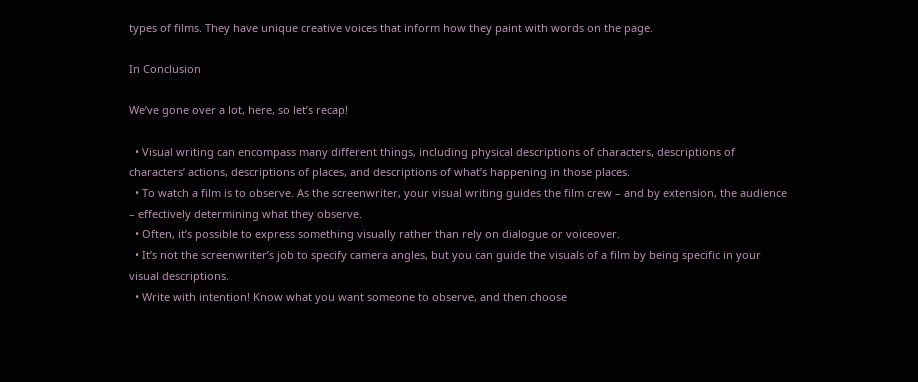types of films. They have unique creative voices that inform how they paint with words on the page.

In Conclusion

We’ve gone over a lot, here, so let’s recap!

  • Visual writing can encompass many different things, including physical descriptions of characters, descriptions of characters’ actions, descriptions of places, and descriptions of what’s happening in those places.
  • To watch a film is to observe. As the screenwriter, your visual writing guides the film crew – and by extension, the audience – effectively determining what they observe.
  • Often, it’s possible to express something visually rather than rely on dialogue or voiceover.
  • It’s not the screenwriter’s job to specify camera angles, but you can guide the visuals of a film by being specific in your visual descriptions.
  • Write with intention! Know what you want someone to observe, and then choose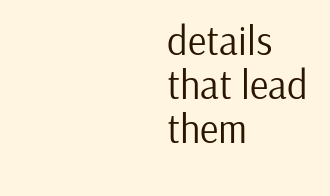details that lead them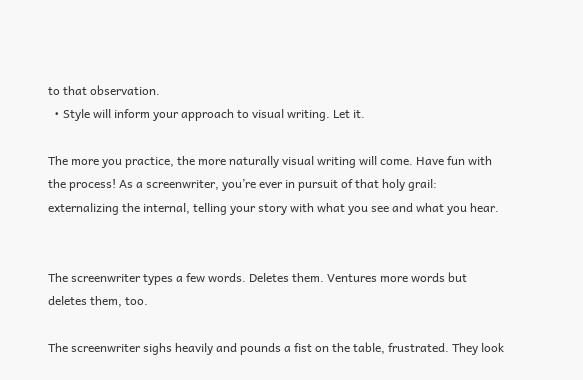to that observation.
  • Style will inform your approach to visual writing. Let it.

The more you practice, the more naturally visual writing will come. Have fun with the process! As a screenwriter, you’re ever in pursuit of that holy grail: externalizing the internal, telling your story with what you see and what you hear.


The screenwriter types a few words. Deletes them. Ventures more words but deletes them, too.

The screenwriter sighs heavily and pounds a fist on the table, frustrated. They look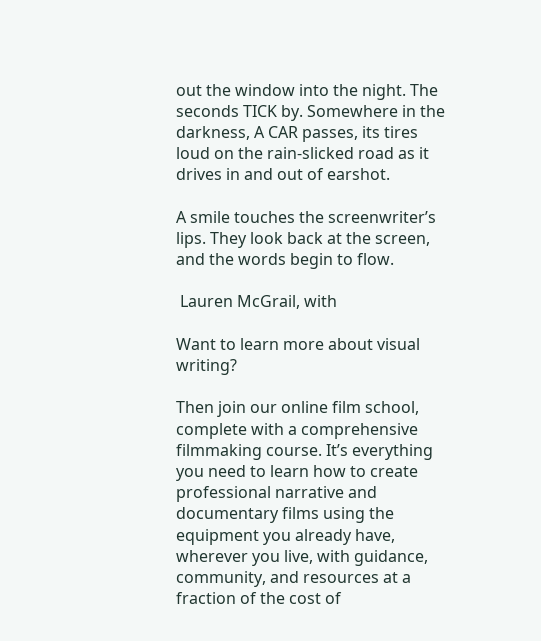out the window into the night. The seconds TICK by. Somewhere in the darkness, A CAR passes, its tires loud on the rain-slicked road as it drives in and out of earshot.

A smile touches the screenwriter’s lips. They look back at the screen, and the words begin to flow.

 Lauren McGrail, with

Want to learn more about visual writing?

Then join our online film school, complete with a comprehensive filmmaking course. It’s everything you need to learn how to create professional narrative and documentary films using the equipment you already have, wherever you live, with guidance, community, and resources at a fraction of the cost of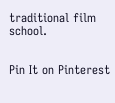traditional film school.


Pin It on Pinterest